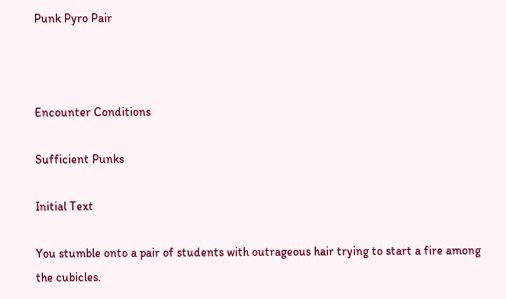Punk Pyro Pair



Encounter Conditions

Sufficient Punks

Initial Text

You stumble onto a pair of students with outrageous hair trying to start a fire among the cubicles.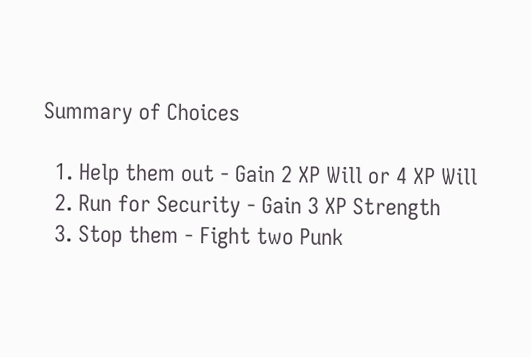Summary of Choices

  1. Help them out - Gain 2 XP Will or 4 XP Will
  2. Run for Security - Gain 3 XP Strength
  3. Stop them - Fight two Punk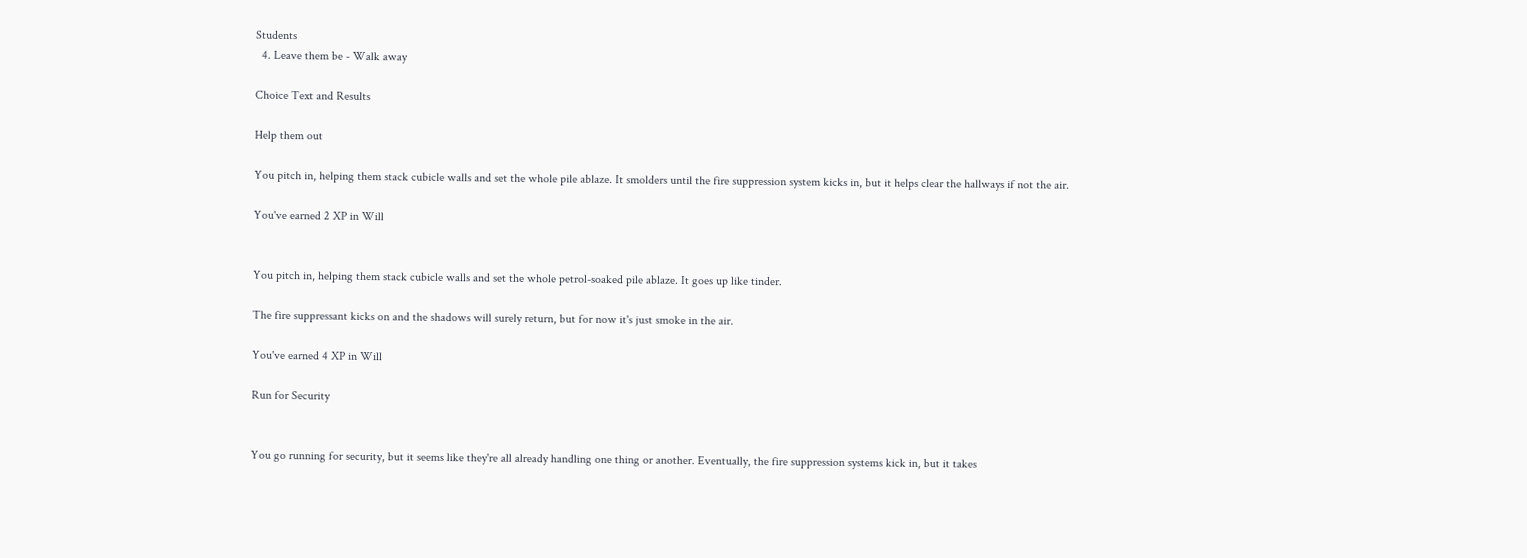Students
  4. Leave them be - Walk away

Choice Text and Results

Help them out

You pitch in, helping them stack cubicle walls and set the whole pile ablaze. It smolders until the fire suppression system kicks in, but it helps clear the hallways if not the air.

You've earned 2 XP in Will


You pitch in, helping them stack cubicle walls and set the whole petrol-soaked pile ablaze. It goes up like tinder.

The fire suppressant kicks on and the shadows will surely return, but for now it's just smoke in the air.

You've earned 4 XP in Will

Run for Security


You go running for security, but it seems like they're all already handling one thing or another. Eventually, the fire suppression systems kick in, but it takes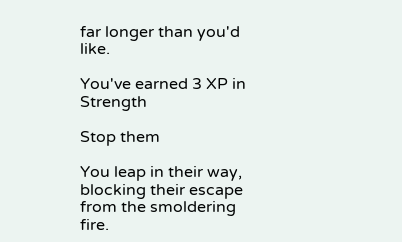far longer than you'd like.

You've earned 3 XP in Strength

Stop them

You leap in their way, blocking their escape from the smoldering fire.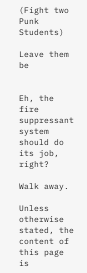(Fight two Punk Students)

Leave them be


Eh, the fire suppressant system should do its job, right?

Walk away.

Unless otherwise stated, the content of this page is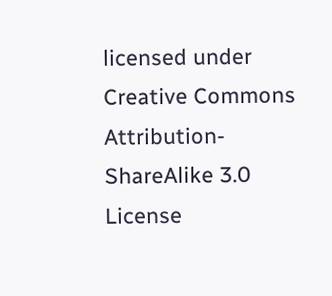licensed under Creative Commons Attribution-ShareAlike 3.0 License